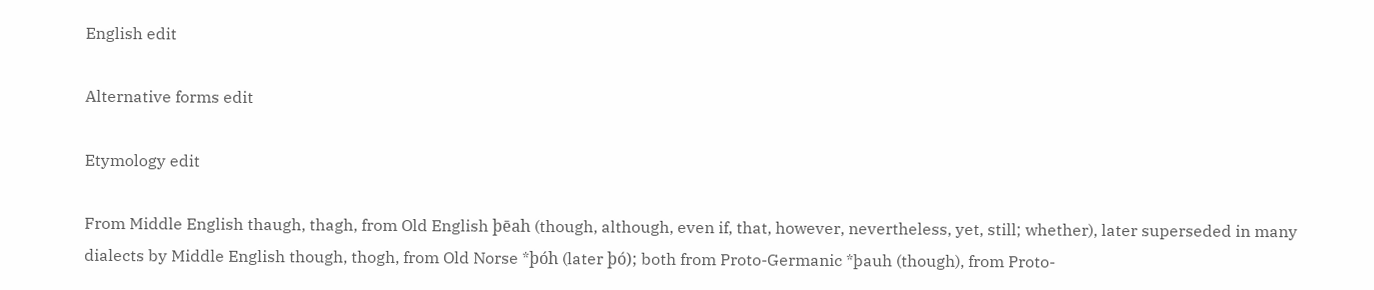English edit

Alternative forms edit

Etymology edit

From Middle English thaugh, thagh, from Old English þēah (though, although, even if, that, however, nevertheless, yet, still; whether), later superseded in many dialects by Middle English though, thogh, from Old Norse *þóh (later þó); both from Proto-Germanic *þauh (though), from Proto-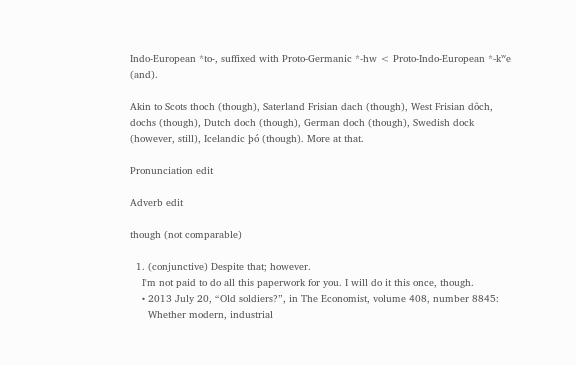Indo-European *to-, suffixed with Proto-Germanic *-hw < Proto-Indo-European *-kʷe (and).

Akin to Scots thoch (though), Saterland Frisian dach (though), West Frisian dôch, dochs (though), Dutch doch (though), German doch (though), Swedish dock (however, still), Icelandic þó (though). More at that.

Pronunciation edit

Adverb edit

though (not comparable)

  1. (conjunctive) Despite that; however.
    I'm not paid to do all this paperwork for you. I will do it this once, though.
    • 2013 July 20, “Old soldiers?”, in The Economist, volume 408, number 8845:
      Whether modern, industrial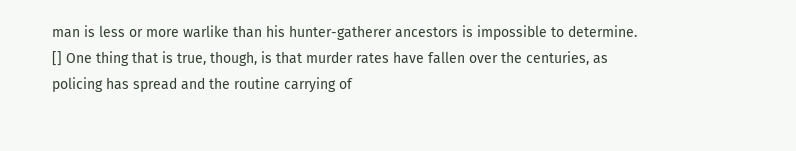man is less or more warlike than his hunter-gatherer ancestors is impossible to determine. [] One thing that is true, though, is that murder rates have fallen over the centuries, as policing has spread and the routine carrying of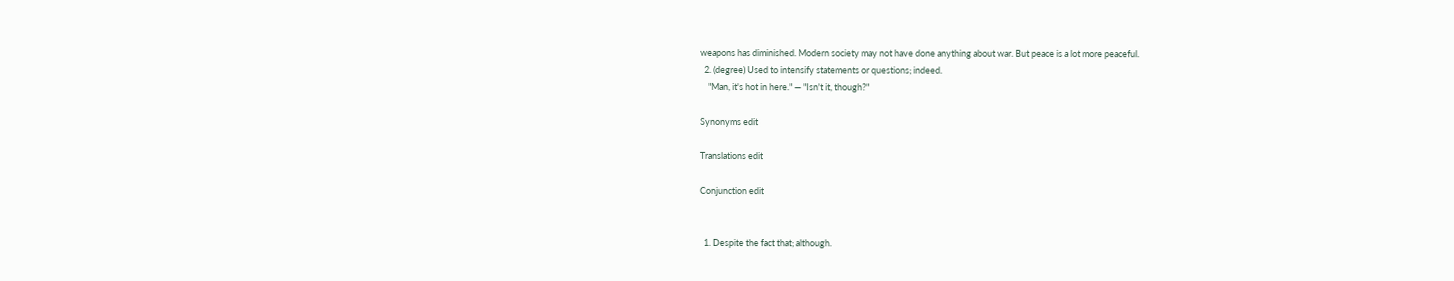weapons has diminished. Modern society may not have done anything about war. But peace is a lot more peaceful.
  2. (degree) Used to intensify statements or questions; indeed.
    "Man, it's hot in here." — "Isn't it, though?"

Synonyms edit

Translations edit

Conjunction edit


  1. Despite the fact that; although.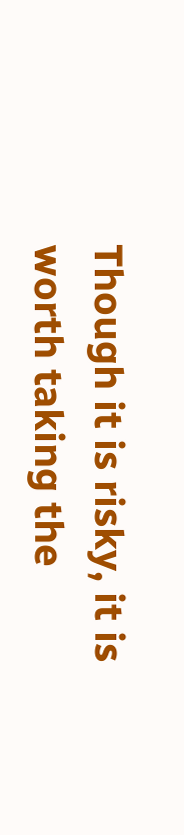Though it is risky, it is worth taking the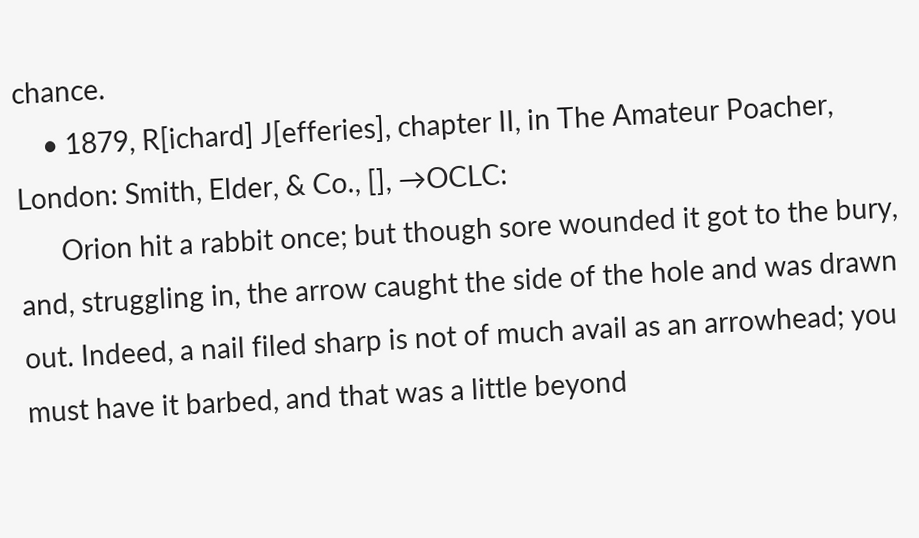chance.
    • 1879, R[ichard] J[efferies], chapter II, in The Amateur Poacher, London: Smith, Elder, & Co., [], →OCLC:
      Orion hit a rabbit once; but though sore wounded it got to the bury, and, struggling in, the arrow caught the side of the hole and was drawn out. Indeed, a nail filed sharp is not of much avail as an arrowhead; you must have it barbed, and that was a little beyond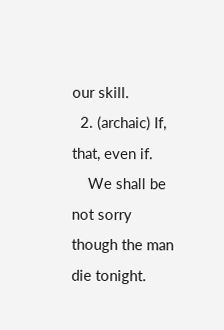our skill.
  2. (archaic) If, that, even if.
    We shall be not sorry though the man die tonight.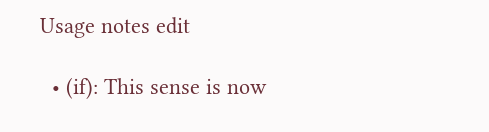Usage notes edit

  • (if): This sense is now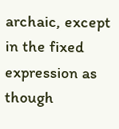archaic, except in the fixed expression as though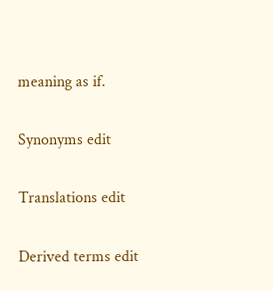meaning as if.

Synonyms edit

Translations edit

Derived terms edit